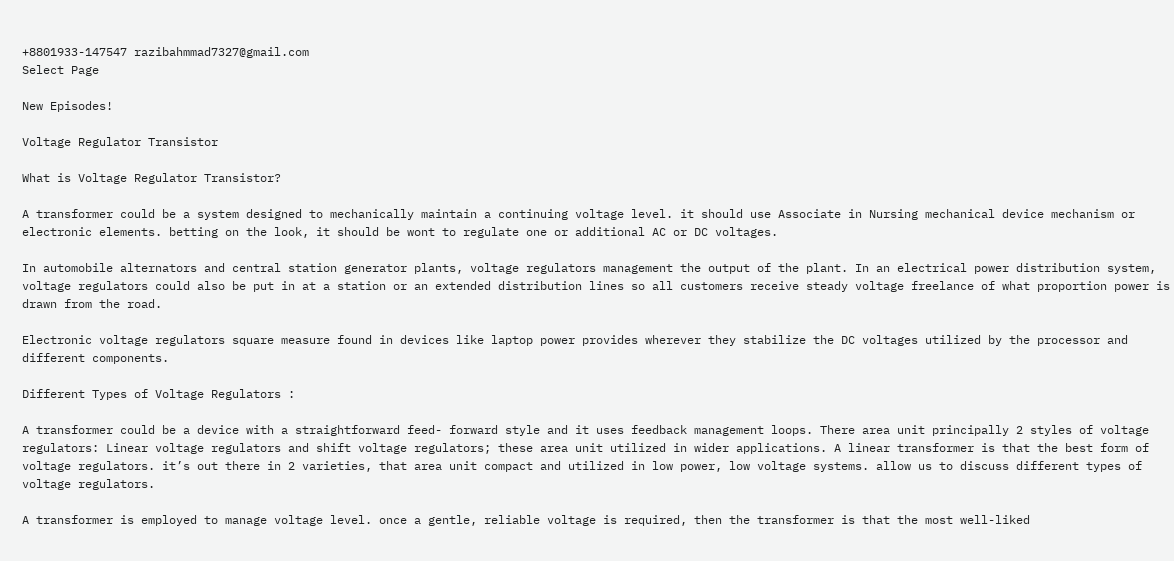+8801933-147547 razibahmmad7327@gmail.com
Select Page

New Episodes!

Voltage Regulator Transistor

What is Voltage Regulator Transistor?

A transformer could be a system designed to mechanically maintain a continuing voltage level. it should use Associate in Nursing mechanical device mechanism or electronic elements. betting on the look, it should be wont to regulate one or additional AC or DC voltages.

In automobile alternators and central station generator plants, voltage regulators management the output of the plant. In an electrical power distribution system, voltage regulators could also be put in at a station or an extended distribution lines so all customers receive steady voltage freelance of what proportion power is drawn from the road.

Electronic voltage regulators square measure found in devices like laptop power provides wherever they stabilize the DC voltages utilized by the processor and different components.

Different Types of Voltage Regulators :

A transformer could be a device with a straightforward feed- forward style and it uses feedback management loops. There area unit principally 2 styles of voltage regulators: Linear voltage regulators and shift voltage regulators; these area unit utilized in wider applications. A linear transformer is that the best form of voltage regulators. it’s out there in 2 varieties, that area unit compact and utilized in low power, low voltage systems. allow us to discuss different types of voltage regulators.

A transformer is employed to manage voltage level. once a gentle, reliable voltage is required, then the transformer is that the most well-liked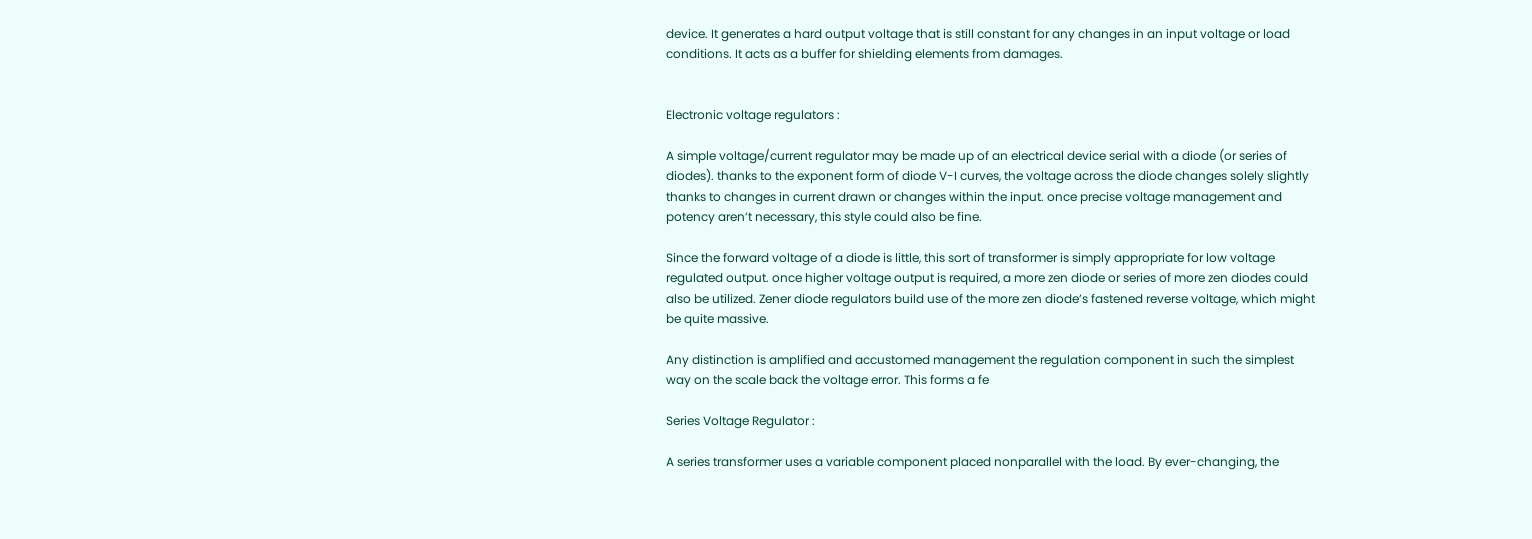device. It generates a hard output voltage that is still constant for any changes in an input voltage or load conditions. It acts as a buffer for shielding elements from damages.


Electronic voltage regulators :

A simple voltage/current regulator may be made up of an electrical device serial with a diode (or series of diodes). thanks to the exponent form of diode V-I curves, the voltage across the diode changes solely slightly thanks to changes in current drawn or changes within the input. once precise voltage management and potency aren’t necessary, this style could also be fine.

Since the forward voltage of a diode is little, this sort of transformer is simply appropriate for low voltage regulated output. once higher voltage output is required, a more zen diode or series of more zen diodes could also be utilized. Zener diode regulators build use of the more zen diode’s fastened reverse voltage, which might be quite massive.

Any distinction is amplified and accustomed management the regulation component in such the simplest way on the scale back the voltage error. This forms a fe

Series Voltage Regulator :

A series transformer uses a variable component placed nonparallel with the load. By ever-changing, the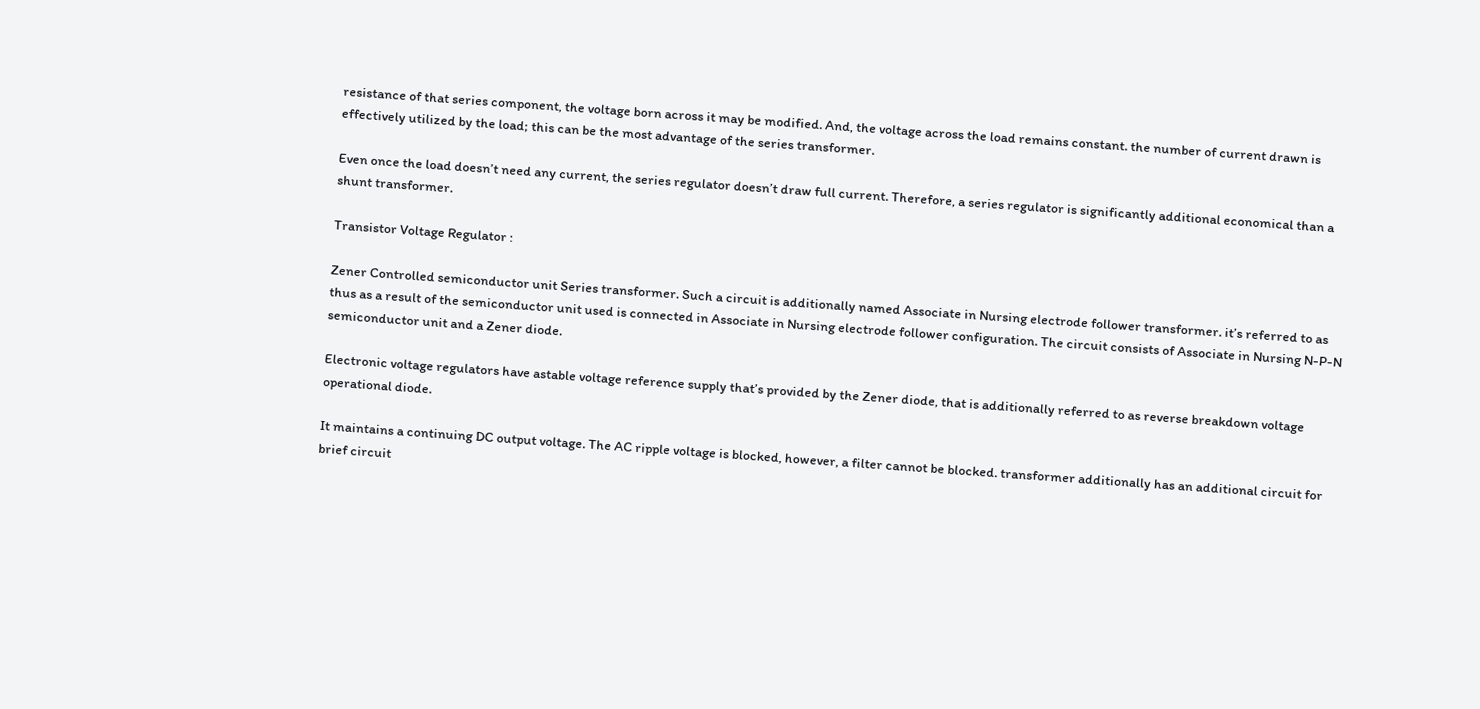resistance of that series component, the voltage born across it may be modified. And, the voltage across the load remains constant. the number of current drawn is effectively utilized by the load; this can be the most advantage of the series transformer.

Even once the load doesn’t need any current, the series regulator doesn’t draw full current. Therefore, a series regulator is significantly additional economical than a shunt transformer.

Transistor Voltage Regulator :

Zener Controlled semiconductor unit Series transformer. Such a circuit is additionally named Associate in Nursing electrode follower transformer. it’s referred to as thus as a result of the semiconductor unit used is connected in Associate in Nursing electrode follower configuration. The circuit consists of Associate in Nursing N-P-N semiconductor unit and a Zener diode.

Electronic voltage regulators have astable voltage reference supply that’s provided by the Zener diode, that is additionally referred to as reverse breakdown voltage operational diode.

It maintains a continuing DC output voltage. The AC ripple voltage is blocked, however, a filter cannot be blocked. transformer additionally has an additional circuit for brief circuit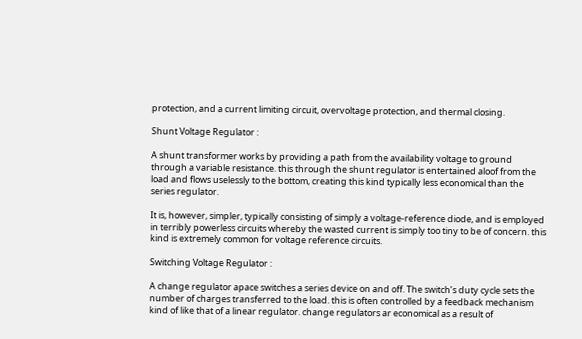protection, and a current limiting circuit, overvoltage protection, and thermal closing.

Shunt Voltage Regulator :

A shunt transformer works by providing a path from the availability voltage to ground through a variable resistance. this through the shunt regulator is entertained aloof from the load and flows uselessly to the bottom, creating this kind typically less economical than the series regulator.

It is, however, simpler, typically consisting of simply a voltage-reference diode, and is employed in terribly powerless circuits whereby the wasted current is simply too tiny to be of concern. this kind is extremely common for voltage reference circuits.

Switching Voltage Regulator :

A change regulator apace switches a series device on and off. The switch’s duty cycle sets the number of charges transferred to the load. this is often controlled by a feedback mechanism kind of like that of a linear regulator. change regulators ar economical as a result of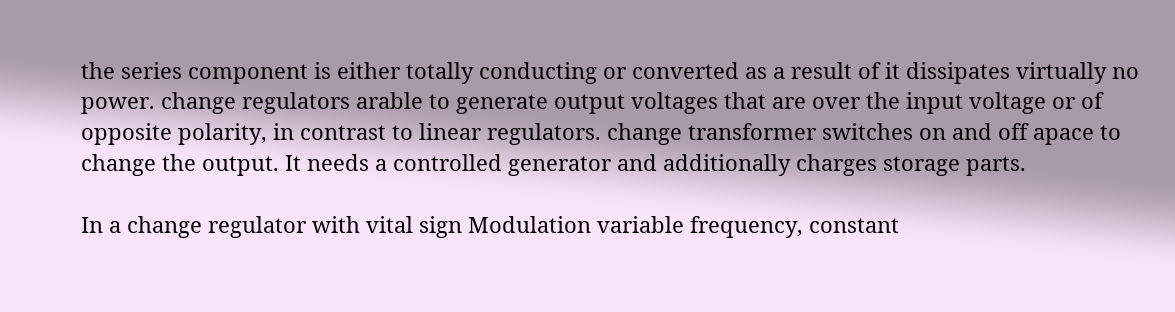the series component is either totally conducting or converted as a result of it dissipates virtually no power. change regulators arable to generate output voltages that are over the input voltage or of opposite polarity, in contrast to linear regulators. change transformer switches on and off apace to change the output. It needs a controlled generator and additionally charges storage parts.

In a change regulator with vital sign Modulation variable frequency, constant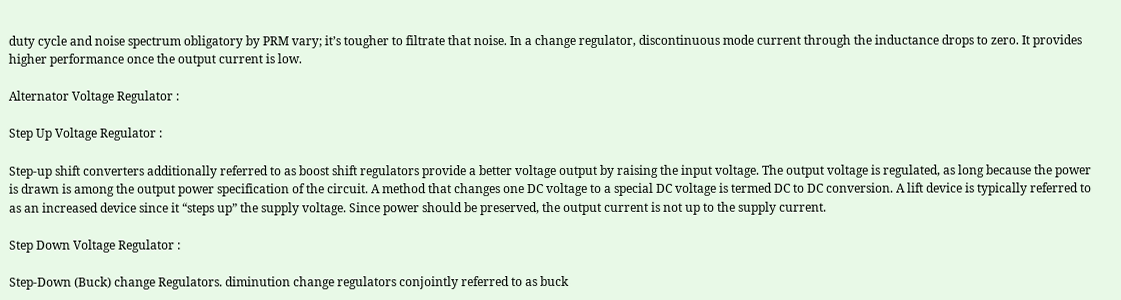duty cycle and noise spectrum obligatory by PRM vary; it’s tougher to filtrate that noise. In a change regulator, discontinuous mode current through the inductance drops to zero. It provides higher performance once the output current is low.

Alternator Voltage Regulator :

Step Up Voltage Regulator :

Step-up shift converters additionally referred to as boost shift regulators provide a better voltage output by raising the input voltage. The output voltage is regulated, as long because the power is drawn is among the output power specification of the circuit. A method that changes one DC voltage to a special DC voltage is termed DC to DC conversion. A lift device is typically referred to as an increased device since it “steps up” the supply voltage. Since power should be preserved, the output current is not up to the supply current.

Step Down Voltage Regulator :

Step-Down (Buck) change Regulators. diminution change regulators conjointly referred to as buck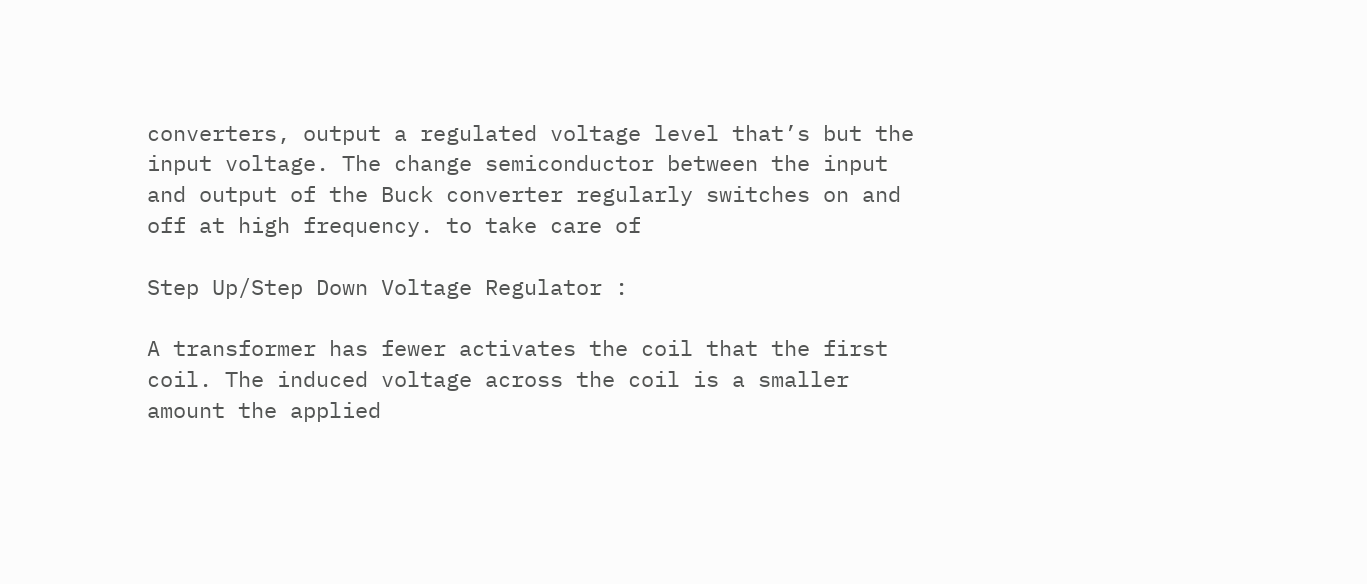converters, output a regulated voltage level that’s but the input voltage. The change semiconductor between the input and output of the Buck converter regularly switches on and off at high frequency. to take care of

Step Up/Step Down Voltage Regulator :

A transformer has fewer activates the coil that the first coil. The induced voltage across the coil is a smaller amount the applied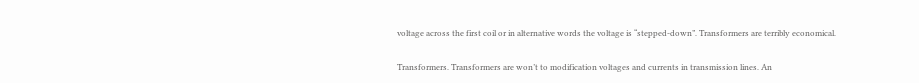voltage across the first coil or in alternative words the voltage is “stepped-down”. Transformers are terribly economical.

Transformers. Transformers are won’t to modification voltages and currents in transmission lines. An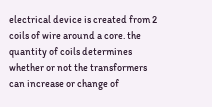electrical device is created from 2 coils of wire around a core. the quantity of coils determines whether or not the transformers can increase or change of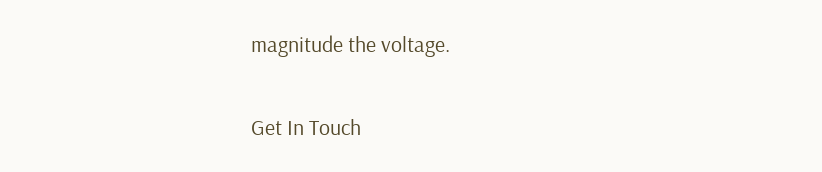magnitude the voltage.

Get In Touch